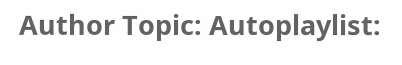Author Topic: Autoplaylist: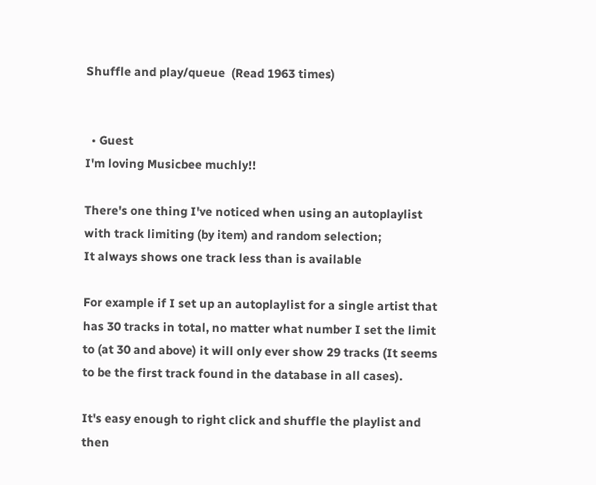Shuffle and play/queue  (Read 1963 times)


  • Guest
I'm loving Musicbee muchly!!

There's one thing I've noticed when using an autoplaylist with track limiting (by item) and random selection;
It always shows one track less than is available

For example if I set up an autoplaylist for a single artist that has 30 tracks in total, no matter what number I set the limit to (at 30 and above) it will only ever show 29 tracks (It seems to be the first track found in the database in all cases).

It's easy enough to right click and shuffle the playlist and then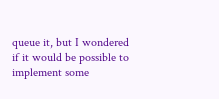queue it, but I wondered if it would be possible to implement some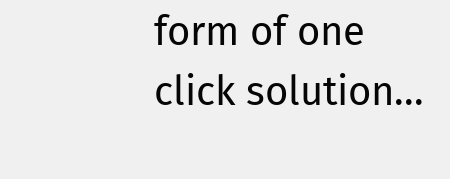form of one click solution...